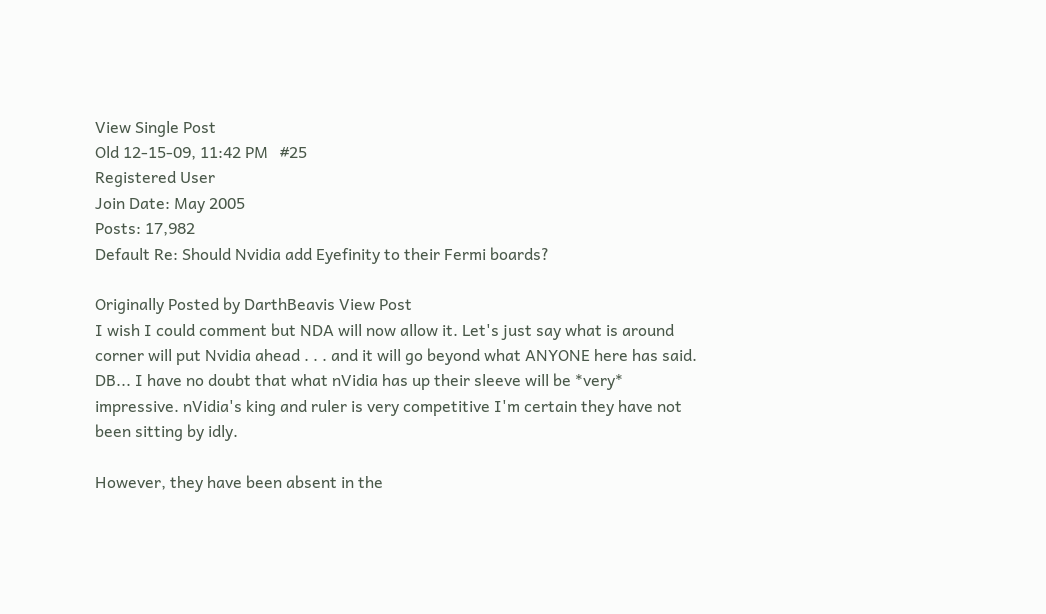View Single Post
Old 12-15-09, 11:42 PM   #25
Registered User
Join Date: May 2005
Posts: 17,982
Default Re: Should Nvidia add Eyefinity to their Fermi boards?

Originally Posted by DarthBeavis View Post
I wish I could comment but NDA will now allow it. Let's just say what is around corner will put Nvidia ahead . . . and it will go beyond what ANYONE here has said.
DB... I have no doubt that what nVidia has up their sleeve will be *very* impressive. nVidia's king and ruler is very competitive I'm certain they have not been sitting by idly.

However, they have been absent in the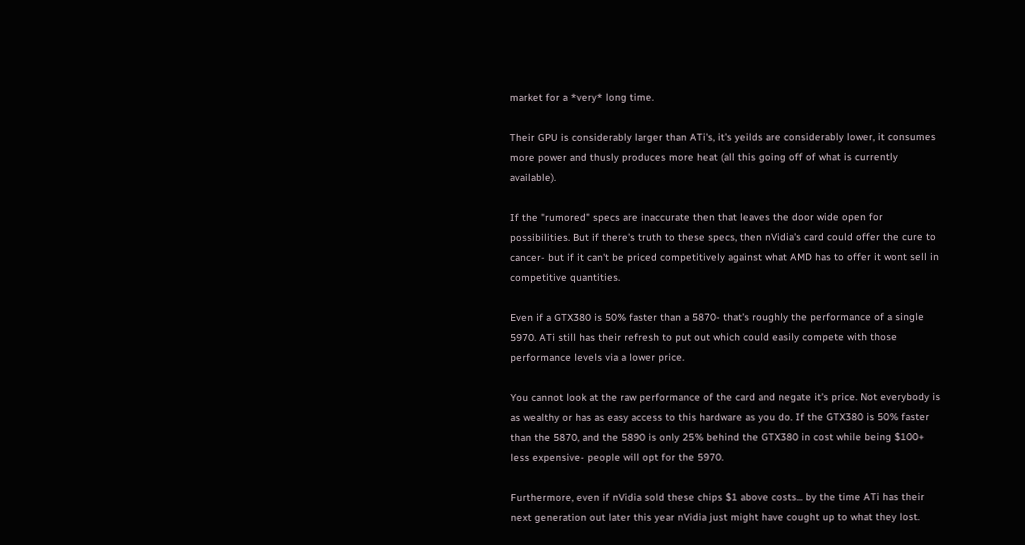market for a *very* long time.

Their GPU is considerably larger than ATi's, it's yeilds are considerably lower, it consumes more power and thusly produces more heat (all this going off of what is currently available).

If the "rumored" specs are inaccurate then that leaves the door wide open for possibilities. But if there's truth to these specs, then nVidia's card could offer the cure to cancer- but if it can't be priced competitively against what AMD has to offer it wont sell in competitive quantities.

Even if a GTX380 is 50% faster than a 5870- that's roughly the performance of a single 5970. ATi still has their refresh to put out which could easily compete with those performance levels via a lower price.

You cannot look at the raw performance of the card and negate it's price. Not everybody is as wealthy or has as easy access to this hardware as you do. If the GTX380 is 50% faster than the 5870, and the 5890 is only 25% behind the GTX380 in cost while being $100+ less expensive- people will opt for the 5970.

Furthermore, even if nVidia sold these chips $1 above costs... by the time ATi has their next generation out later this year nVidia just might have cought up to what they lost.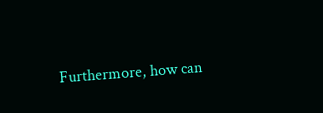Furthermore, how can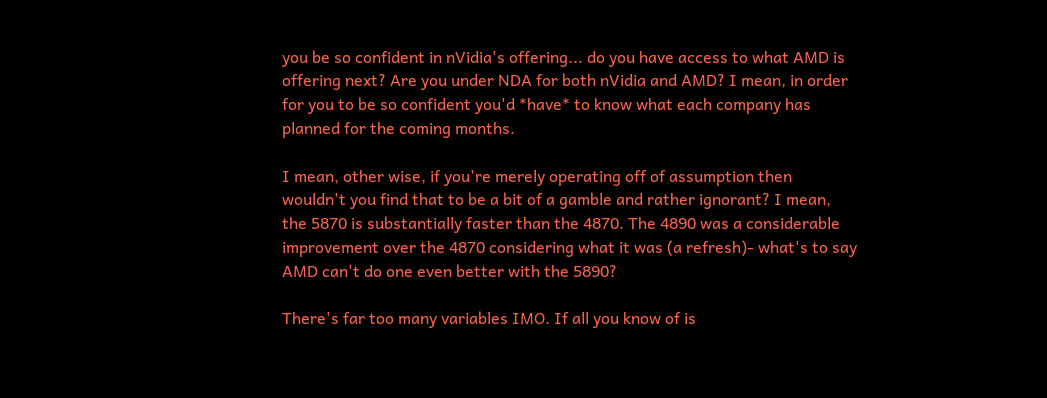you be so confident in nVidia's offering... do you have access to what AMD is offering next? Are you under NDA for both nVidia and AMD? I mean, in order for you to be so confident you'd *have* to know what each company has planned for the coming months.

I mean, other wise, if you're merely operating off of assumption then wouldn't you find that to be a bit of a gamble and rather ignorant? I mean, the 5870 is substantially faster than the 4870. The 4890 was a considerable improvement over the 4870 considering what it was (a refresh)- what's to say AMD can't do one even better with the 5890?

There's far too many variables IMO. If all you know of is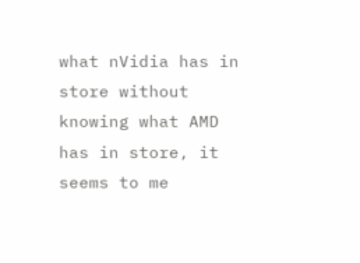what nVidia has in store without knowing what AMD has in store, it seems to me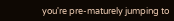you're pre-maturely jumping to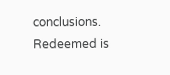conclusions.
Redeemed is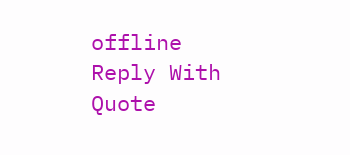offline   Reply With Quote